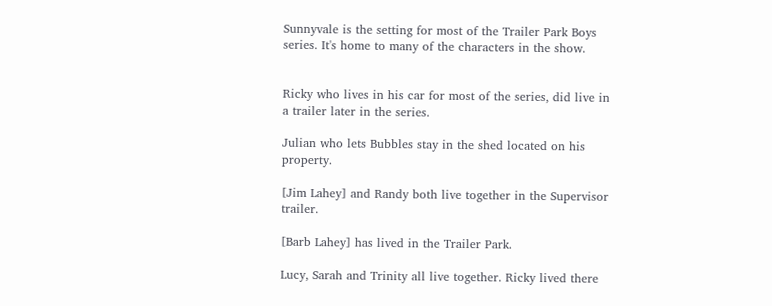Sunnyvale is the setting for most of the Trailer Park Boys series. It's home to many of the characters in the show.


Ricky who lives in his car for most of the series, did live in a trailer later in the series.

Julian who lets Bubbles stay in the shed located on his property.

[Jim Lahey] and Randy both live together in the Supervisor trailer.

[Barb Lahey] has lived in the Trailer Park.

Lucy, Sarah and Trinity all live together. Ricky lived there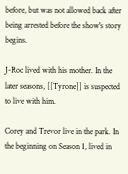before, but was not allowed back after being arrested before the show's story begins.

J-Roc lived with his mother. In the later seasons, [[Tyrone]] is suspected to live with him.

Corey and Trevor live in the park. In the beginning on Season 1, lived in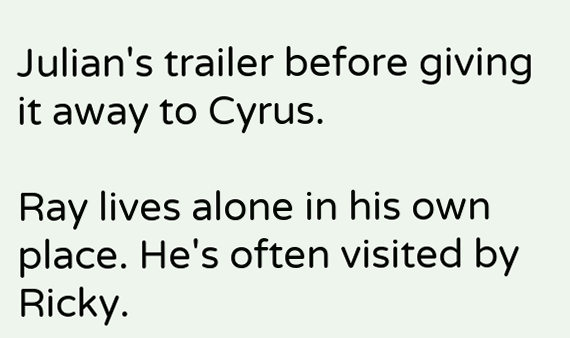Julian's trailer before giving it away to Cyrus.

Ray lives alone in his own place. He's often visited by Ricky.